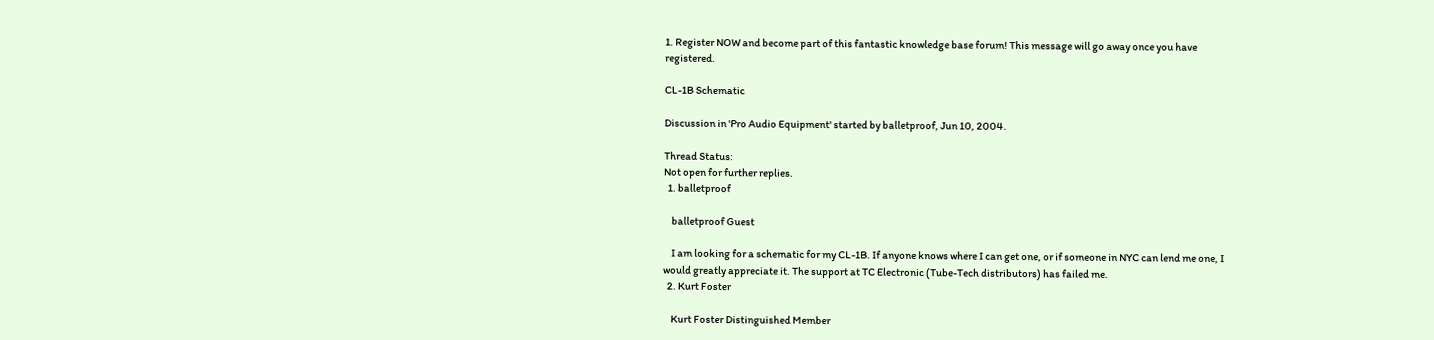1. Register NOW and become part of this fantastic knowledge base forum! This message will go away once you have registered.

CL-1B Schematic

Discussion in 'Pro Audio Equipment' started by balletproof, Jun 10, 2004.

Thread Status:
Not open for further replies.
  1. balletproof

    balletproof Guest

    I am looking for a schematic for my CL-1B. If anyone knows where I can get one, or if someone in NYC can lend me one, I would greatly appreciate it. The support at TC Electronic (Tube-Tech distributors) has failed me.
  2. Kurt Foster

    Kurt Foster Distinguished Member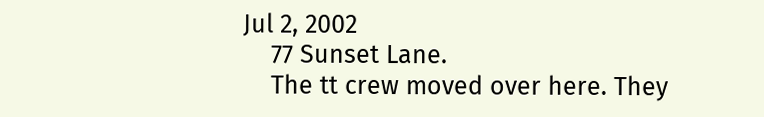Jul 2, 2002
    77 Sunset Lane.
    The tt crew moved over here. They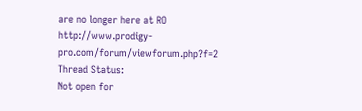are no longer here at RO http://www.prodigy-pro.com/forum/viewforum.php?f=2
Thread Status:
Not open for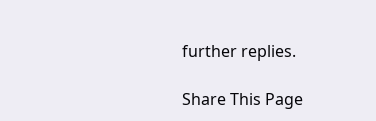further replies.

Share This Page